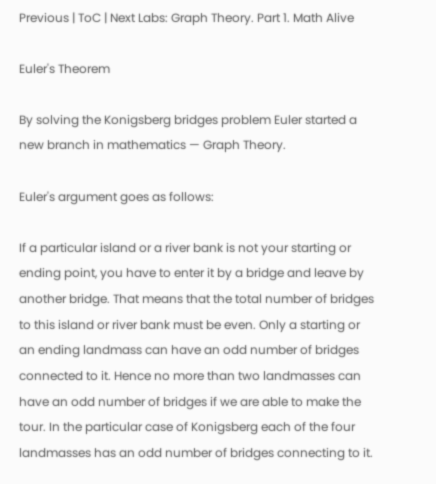Previous | ToC | Next Labs: Graph Theory. Part 1. Math Alive

Euler's Theorem

By solving the Konigsberg bridges problem Euler started a new branch in mathematics — Graph Theory.

Euler's argument goes as follows:

If a particular island or a river bank is not your starting or ending point, you have to enter it by a bridge and leave by another bridge. That means that the total number of bridges to this island or river bank must be even. Only a starting or an ending landmass can have an odd number of bridges connected to it. Hence no more than two landmasses can have an odd number of bridges if we are able to make the tour. In the particular case of Konigsberg each of the four landmasses has an odd number of bridges connecting to it.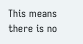This means there is no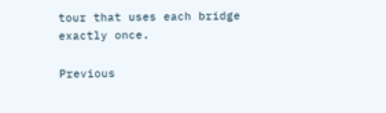tour that uses each bridge exactly once.

Previous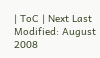| ToC | Next Last Modified: August 2008